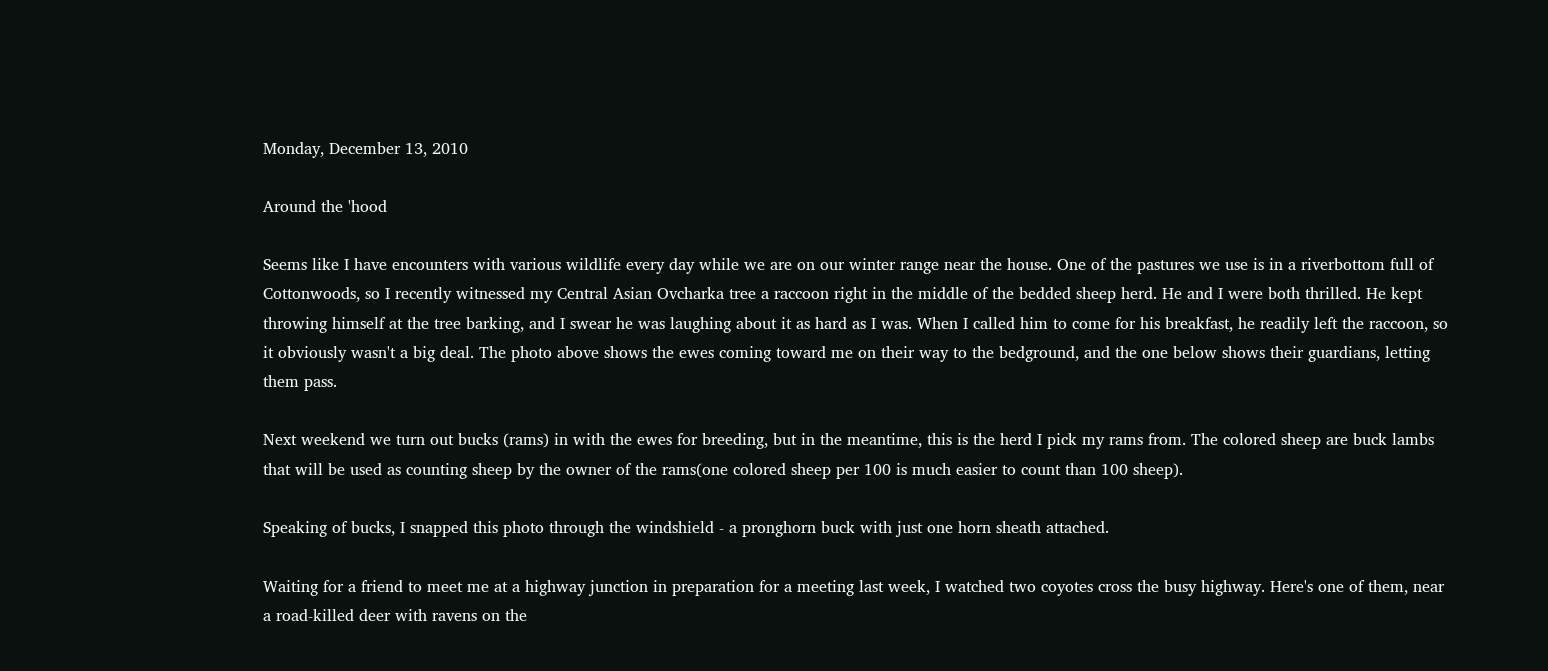Monday, December 13, 2010

Around the 'hood

Seems like I have encounters with various wildlife every day while we are on our winter range near the house. One of the pastures we use is in a riverbottom full of Cottonwoods, so I recently witnessed my Central Asian Ovcharka tree a raccoon right in the middle of the bedded sheep herd. He and I were both thrilled. He kept throwing himself at the tree barking, and I swear he was laughing about it as hard as I was. When I called him to come for his breakfast, he readily left the raccoon, so it obviously wasn't a big deal. The photo above shows the ewes coming toward me on their way to the bedground, and the one below shows their guardians, letting them pass.

Next weekend we turn out bucks (rams) in with the ewes for breeding, but in the meantime, this is the herd I pick my rams from. The colored sheep are buck lambs that will be used as counting sheep by the owner of the rams(one colored sheep per 100 is much easier to count than 100 sheep).

Speaking of bucks, I snapped this photo through the windshield - a pronghorn buck with just one horn sheath attached.

Waiting for a friend to meet me at a highway junction in preparation for a meeting last week, I watched two coyotes cross the busy highway. Here's one of them, near a road-killed deer with ravens on the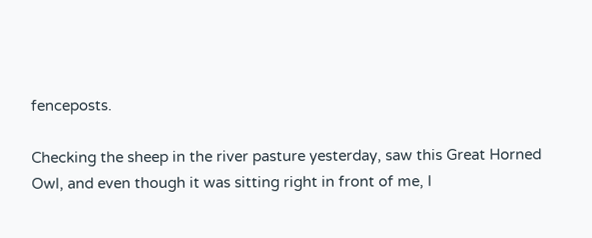fenceposts.

Checking the sheep in the river pasture yesterday, saw this Great Horned Owl, and even though it was sitting right in front of me, I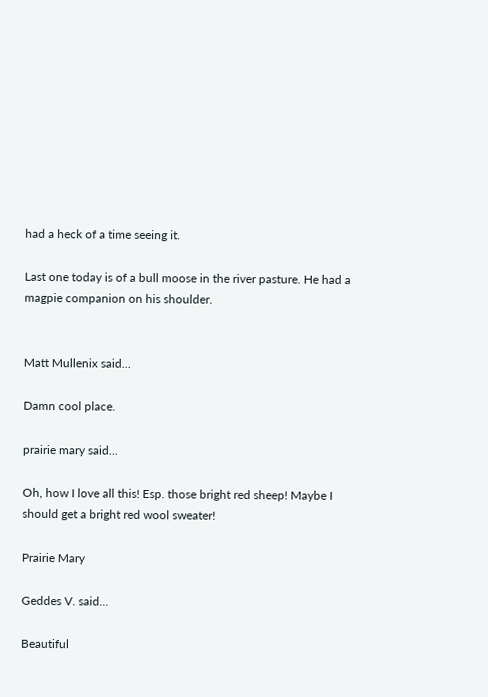had a heck of a time seeing it.

Last one today is of a bull moose in the river pasture. He had a magpie companion on his shoulder.


Matt Mullenix said...

Damn cool place.

prairie mary said...

Oh, how I love all this! Esp. those bright red sheep! Maybe I should get a bright red wool sweater!

Prairie Mary

Geddes V. said...

Beautiful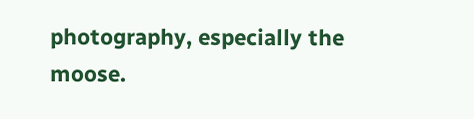photography, especially the moose.